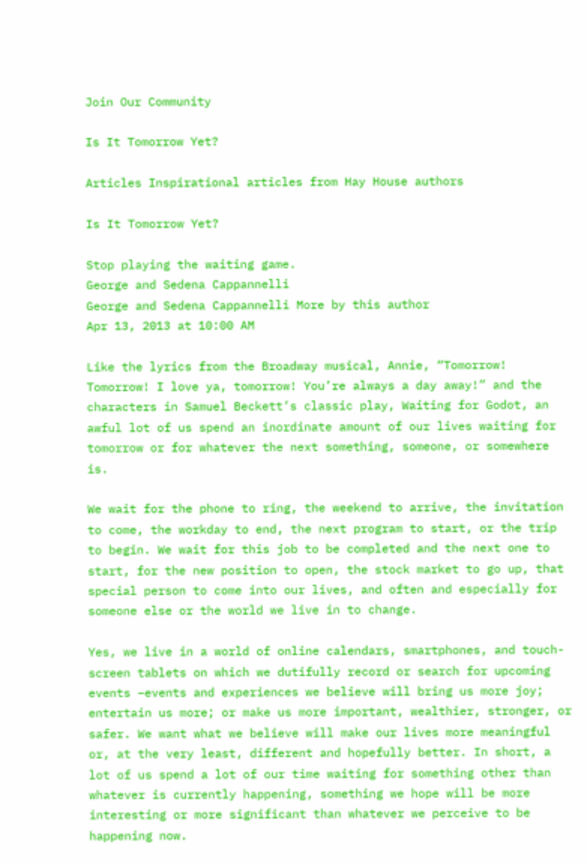Join Our Community

Is It Tomorrow Yet?

Articles Inspirational articles from Hay House authors

Is It Tomorrow Yet?

Stop playing the waiting game.
George and Sedena Cappannelli
George and Sedena Cappannelli More by this author
Apr 13, 2013 at 10:00 AM

Like the lyrics from the Broadway musical, Annie, “Tomorrow! Tomorrow! I love ya, tomorrow! You’re always a day away!” and the characters in Samuel Beckett’s classic play, Waiting for Godot, an awful lot of us spend an inordinate amount of our lives waiting for tomorrow or for whatever the next something, someone, or somewhere is.

We wait for the phone to ring, the weekend to arrive, the invitation to come, the workday to end, the next program to start, or the trip to begin. We wait for this job to be completed and the next one to start, for the new position to open, the stock market to go up, that special person to come into our lives, and often and especially for someone else or the world we live in to change.

Yes, we live in a world of online calendars, smartphones, and touch-screen tablets on which we dutifully record or search for upcoming events –events and experiences we believe will bring us more joy; entertain us more; or make us more important, wealthier, stronger, or safer. We want what we believe will make our lives more meaningful or, at the very least, different and hopefully better. In short, a lot of us spend a lot of our time waiting for something other than whatever is currently happening, something we hope will be more interesting or more significant than whatever we perceive to be happening now.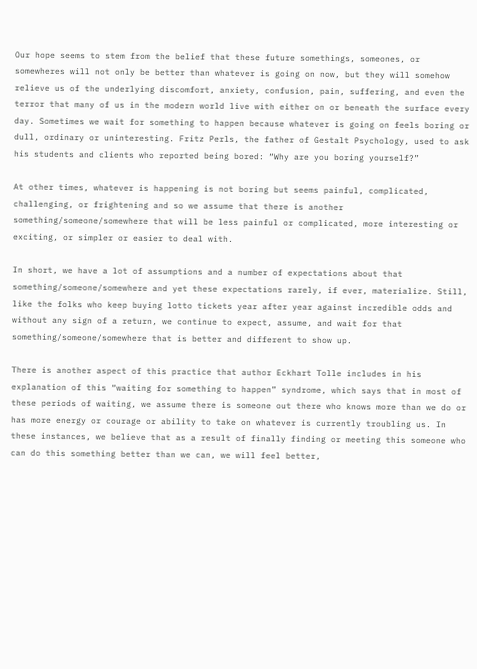Our hope seems to stem from the belief that these future somethings, someones, or somewheres will not only be better than whatever is going on now, but they will somehow relieve us of the underlying discomfort, anxiety, confusion, pain, suffering, and even the terror that many of us in the modern world live with either on or beneath the surface every day. Sometimes we wait for something to happen because whatever is going on feels boring or dull, ordinary or uninteresting. Fritz Perls, the father of Gestalt Psychology, used to ask his students and clients who reported being bored: “Why are you boring yourself?”

At other times, whatever is happening is not boring but seems painful, complicated, challenging, or frightening and so we assume that there is another something/someone/somewhere that will be less painful or complicated, more interesting or exciting, or simpler or easier to deal with.

In short, we have a lot of assumptions and a number of expectations about that something/someone/somewhere and yet these expectations rarely, if ever, materialize. Still, like the folks who keep buying lotto tickets year after year against incredible odds and without any sign of a return, we continue to expect, assume, and wait for that something/someone/somewhere that is better and different to show up.

There is another aspect of this practice that author Eckhart Tolle includes in his explanation of this “waiting for something to happen” syndrome, which says that in most of these periods of waiting, we assume there is someone out there who knows more than we do or has more energy or courage or ability to take on whatever is currently troubling us. In these instances, we believe that as a result of finally finding or meeting this someone who can do this something better than we can, we will feel better,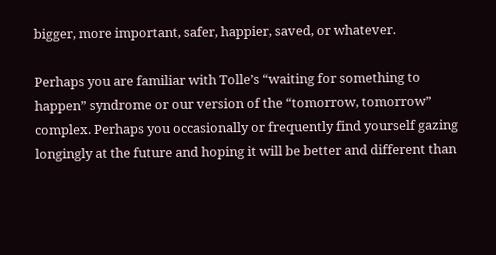bigger, more important, safer, happier, saved, or whatever.

Perhaps you are familiar with Tolle’s “waiting for something to happen” syndrome or our version of the “tomorrow, tomorrow” complex. Perhaps you occasionally or frequently find yourself gazing longingly at the future and hoping it will be better and different than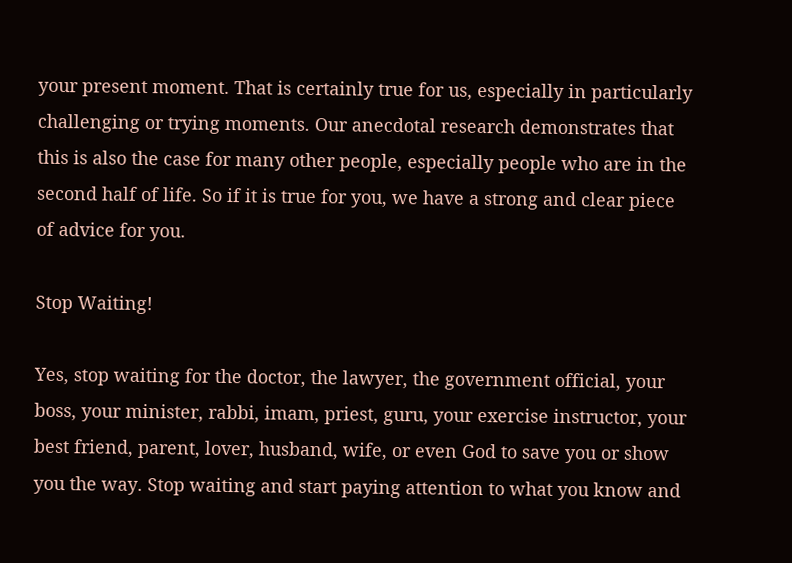your present moment. That is certainly true for us, especially in particularly challenging or trying moments. Our anecdotal research demonstrates that this is also the case for many other people, especially people who are in the second half of life. So if it is true for you, we have a strong and clear piece of advice for you.

Stop Waiting!

Yes, stop waiting for the doctor, the lawyer, the government official, your boss, your minister, rabbi, imam, priest, guru, your exercise instructor, your best friend, parent, lover, husband, wife, or even God to save you or show you the way. Stop waiting and start paying attention to what you know and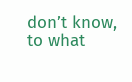don’t know, to what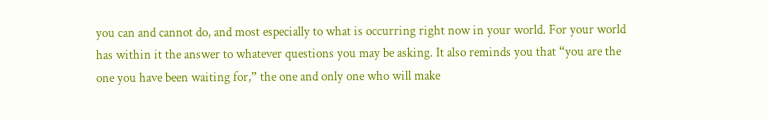you can and cannot do, and most especially to what is occurring right now in your world. For your world has within it the answer to whatever questions you may be asking. It also reminds you that “you are the one you have been waiting for,” the one and only one who will make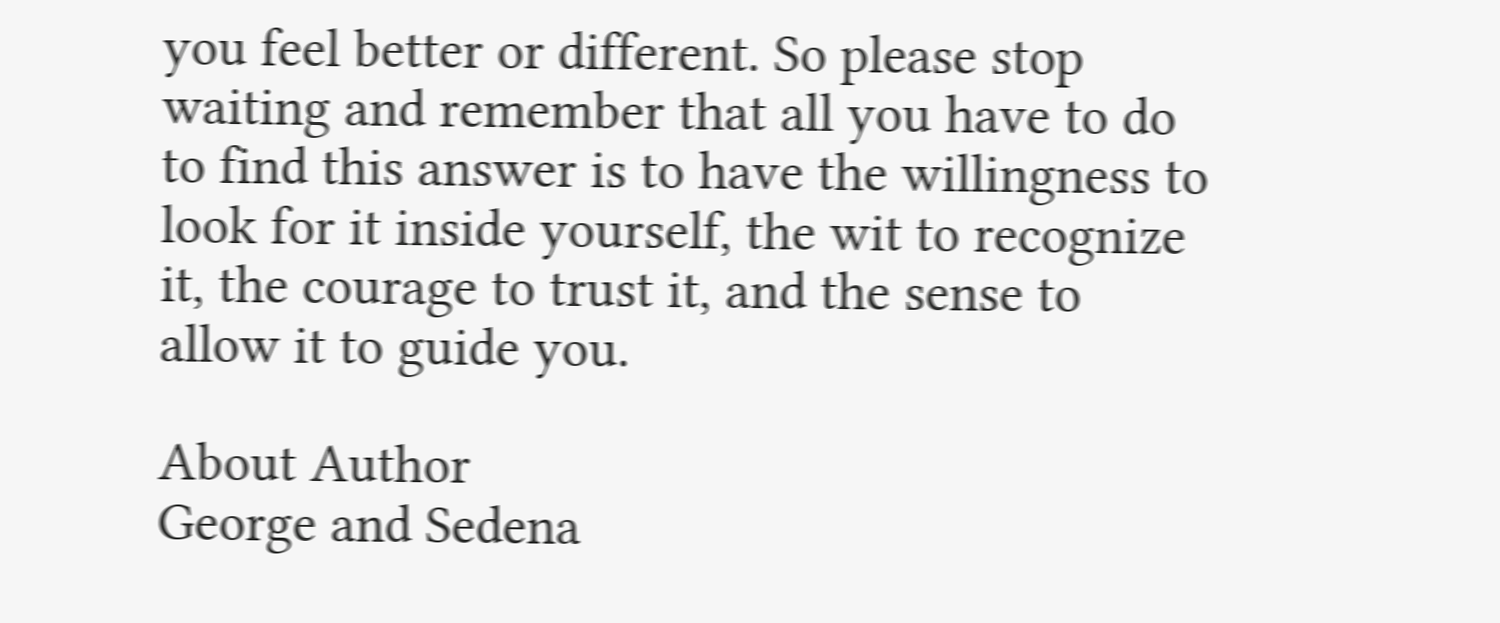you feel better or different. So please stop waiting and remember that all you have to do to find this answer is to have the willingness to look for it inside yourself, the wit to recognize it, the courage to trust it, and the sense to allow it to guide you.

About Author
George and Sedena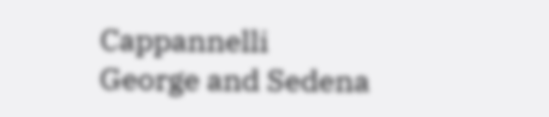Cappannelli
George and Sedena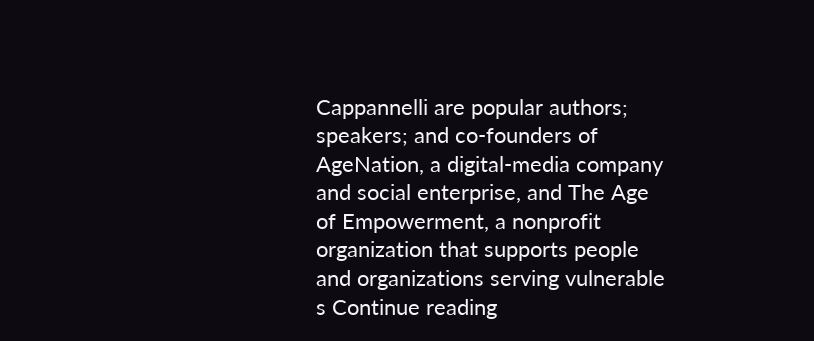Cappannelli are popular authors; speakers; and co-founders of AgeNation, a digital-media company and social enterprise, and The Age of Empowerment, a nonprofit organization that supports people and organizations serving vulnerable s Continue reading